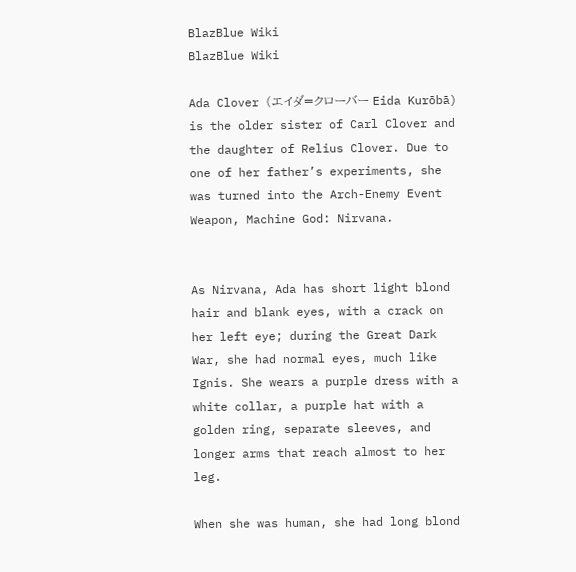BlazBlue Wiki
BlazBlue Wiki

Ada Clover (エイダ=クローバー Eida Kurōbā) is the older sister of Carl Clover and the daughter of Relius Clover. Due to one of her father’s experiments, she was turned into the Arch-Enemy Event Weapon, Machine God: Nirvana.


As Nirvana, Ada has short light blond hair and blank eyes, with a crack on her left eye; during the Great Dark War, she had normal eyes, much like Ignis. She wears a purple dress with a white collar, a purple hat with a golden ring, separate sleeves, and longer arms that reach almost to her leg.

When she was human, she had long blond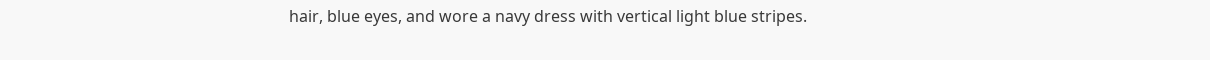hair, blue eyes, and wore a navy dress with vertical light blue stripes.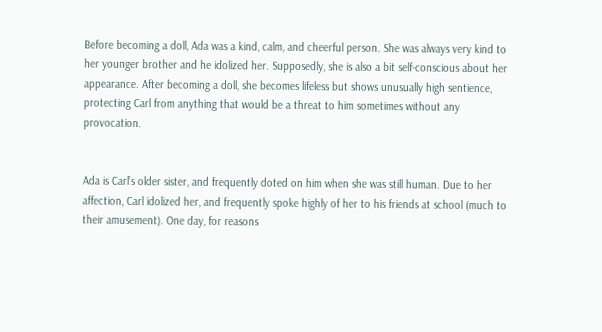Before becoming a doll, Ada was a kind, calm, and cheerful person. She was always very kind to her younger brother and he idolized her. Supposedly, she is also a bit self-conscious about her appearance. After becoming a doll, she becomes lifeless but shows unusually high sentience, protecting Carl from anything that would be a threat to him sometimes without any provocation.


Ada is Carl’s older sister, and frequently doted on him when she was still human. Due to her affection, Carl idolized her, and frequently spoke highly of her to his friends at school (much to their amusement). One day, for reasons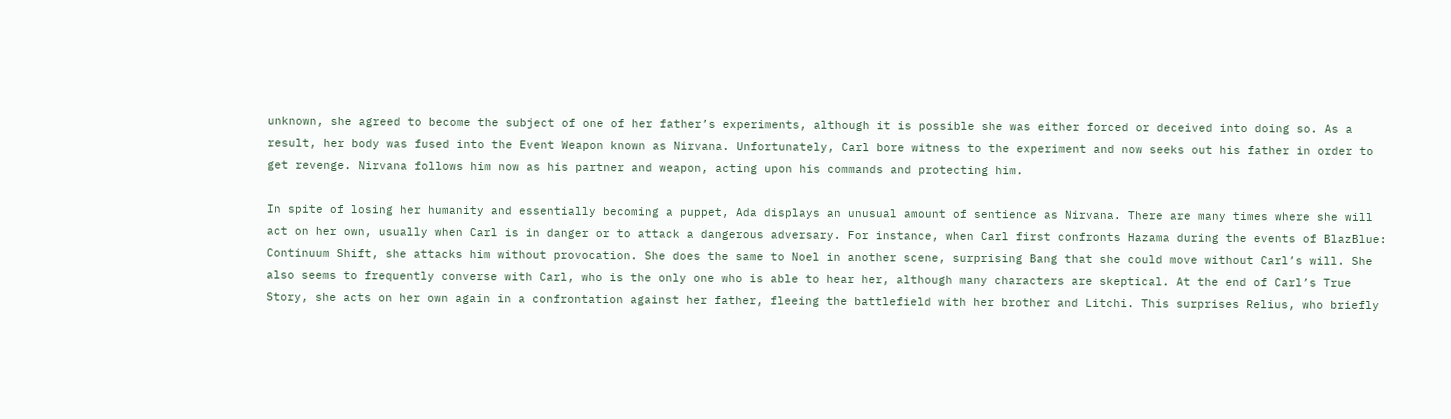unknown, she agreed to become the subject of one of her father’s experiments, although it is possible she was either forced or deceived into doing so. As a result, her body was fused into the Event Weapon known as Nirvana. Unfortunately, Carl bore witness to the experiment and now seeks out his father in order to get revenge. Nirvana follows him now as his partner and weapon, acting upon his commands and protecting him.

In spite of losing her humanity and essentially becoming a puppet, Ada displays an unusual amount of sentience as Nirvana. There are many times where she will act on her own, usually when Carl is in danger or to attack a dangerous adversary. For instance, when Carl first confronts Hazama during the events of BlazBlue: Continuum Shift, she attacks him without provocation. She does the same to Noel in another scene, surprising Bang that she could move without Carl’s will. She also seems to frequently converse with Carl, who is the only one who is able to hear her, although many characters are skeptical. At the end of Carl’s True Story, she acts on her own again in a confrontation against her father, fleeing the battlefield with her brother and Litchi. This surprises Relius, who briefly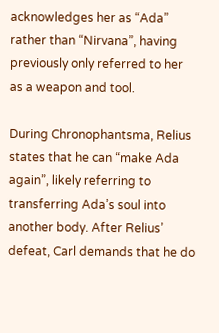acknowledges her as “Ada” rather than “Nirvana”, having previously only referred to her as a weapon and tool.

During Chronophantsma, Relius states that he can “make Ada again”, likely referring to transferring Ada’s soul into another body. After Relius’ defeat, Carl demands that he do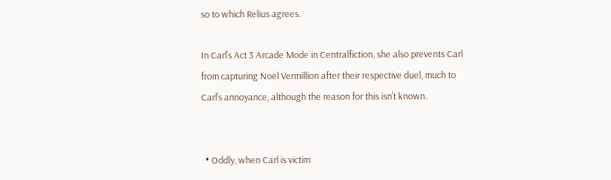so to which Relius agrees.

In Carl’s Act 3 Arcade Mode in Centralfiction, she also prevents Carl from capturing Noel Vermillion after their respective duel, much to Carl’s annoyance, although the reason for this isn’t known.


  • Oddly, when Carl is victim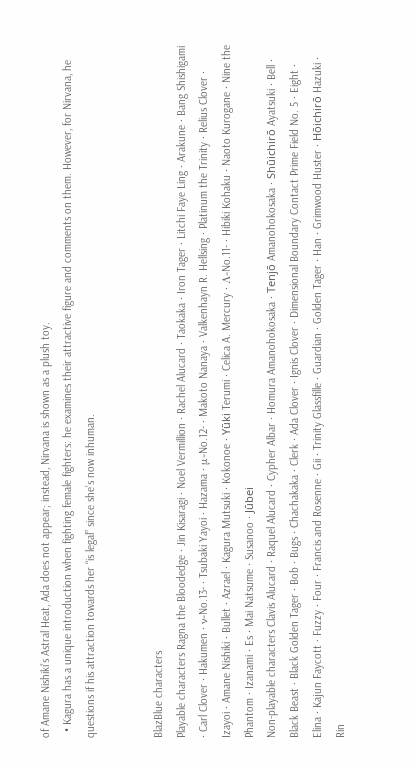of Amane Nishiki’s Astral Heat, Ada does not appear; instead, Nirvana is shown as a plush toy.
  • Kagura has a unique introduction when fighting female fighters: he examines their attractive figure and comments on them. However, for Nirvana, he questions if his attraction towards her “is legal” since she’s now inhuman.


BlazBlue characters
Playable characters Ragna the Bloodedge · Jin Kisaragi · Noel Vermillion · Rachel Alucard · Taokaka · Iron Tager · Litchi Faye Ling · Arakune · Bang Shishigami · Carl Clover · Hakumen · ν-No.13- · Tsubaki Yayoi · Hazama · μ-No.12- · Makoto Nanaya · Valkenhayn R. Hellsing · Platinum the Trinity · Relius Clover · Izayoi · Amane Nishiki · Bullet · Azrael · Kagura Mutsuki · Kokonoe · Yūki Terumi · Celica A. Mercury · Λ-No.11- · Hibiki Kohaku · Naoto Kurogane · Nine the Phantom · Izanami · Es · Mai Natsume · Susanoo · Jūbei
Non-playable characters Clavis Alucard · Raquel Alucard · Cypher Albar · Homura Amanohokosaka · Tenjō Amanohokosaka · Shūichirō Ayatsuki · Bell · Black Beast · Black Golden Tager · Bob · Bugs · Chachakaka · Clerk · Ada Clover · Ignis Clover · Dimensional Boundary Contact Prime Field No. 5 · Eight · Elina · Kajun Faycott · Fuzzy · Four · Francis and Rosenne · Gii · Trinity Glassfille · Guardian · Golden Tager · Han · Grimwood Huster · Hōichirō Hazuki · Rin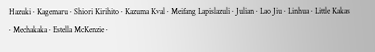Hazuki · Kagemaru · Shiori Kirihito · Kazuma Kval · Meifang Lapislazuli · Julian · Lao Jiu · Linhua · Little Kakas · Mechakaka · Estella McKenzie ·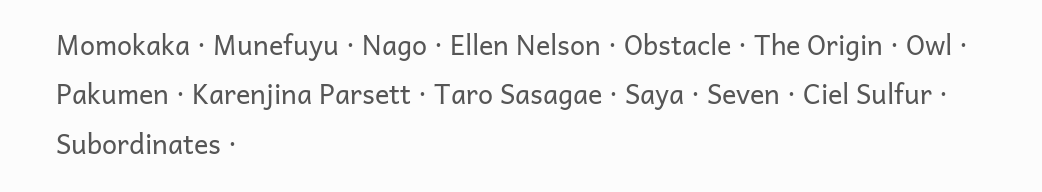Momokaka · Munefuyu · Nago · Ellen Nelson · Obstacle · The Origin · Owl · Pakumen · Karenjina Parsett · Taro Sasagae · Saya · Seven · Ciel Sulfur · Subordinates ·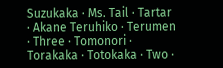Suzukaka · Ms. Tail · Tartar · Akane Teruhiko · Terumen · Three · Tomonori · Torakaka · Totokaka · Two ·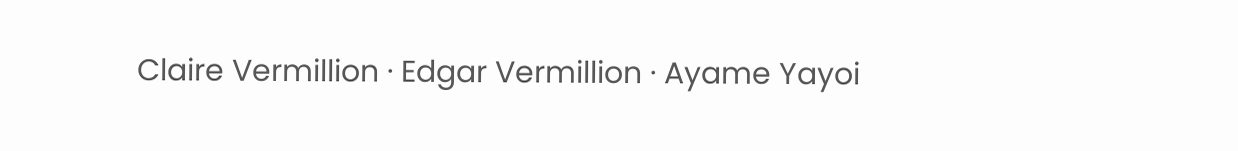Claire Vermillion · Edgar Vermillion · Ayame Yayoi